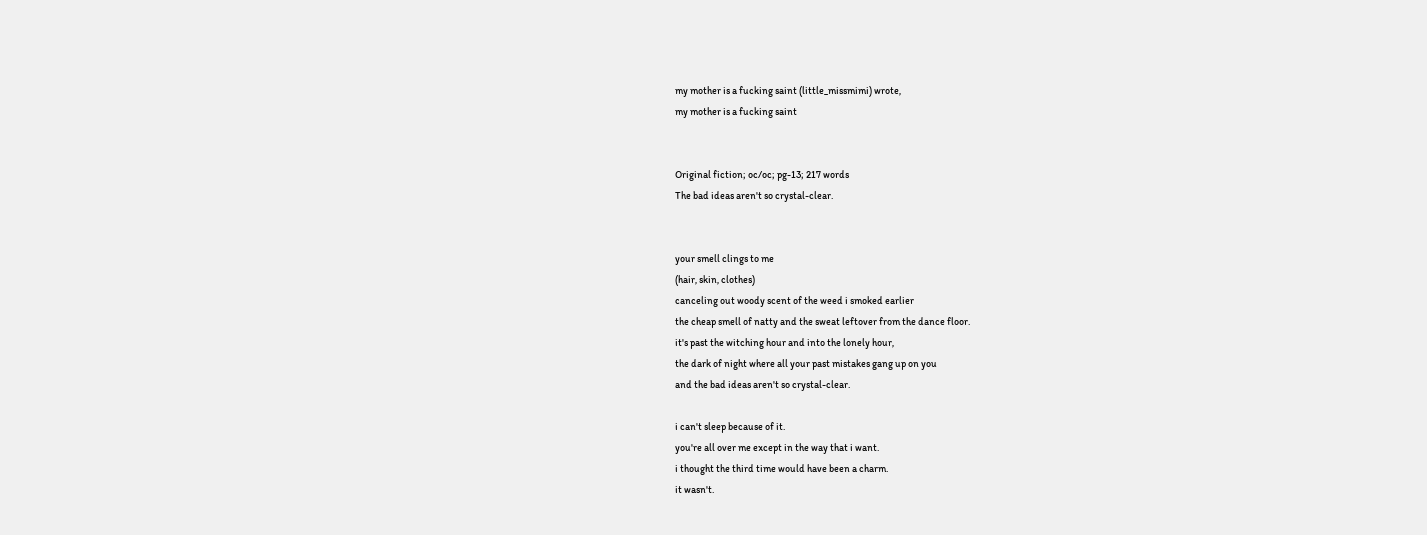my mother is a fucking saint (little_missmimi) wrote,
my mother is a fucking saint


Original fiction; oc/oc; pg-13; 217 words
The bad ideas aren't so crystal-clear.


your smell clings to me
(hair, skin, clothes)
canceling out woody scent of the weed i smoked earlier
the cheap smell of natty and the sweat leftover from the dance floor.
it's past the witching hour and into the lonely hour,
the dark of night where all your past mistakes gang up on you
and the bad ideas aren't so crystal-clear.

i can't sleep because of it.
you're all over me except in the way that i want.
i thought the third time would have been a charm.
it wasn't.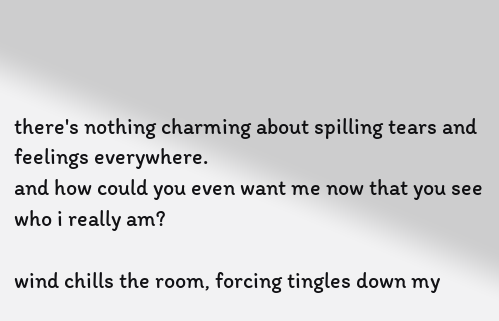there's nothing charming about spilling tears and feelings everywhere.
and how could you even want me now that you see who i really am?

wind chills the room, forcing tingles down my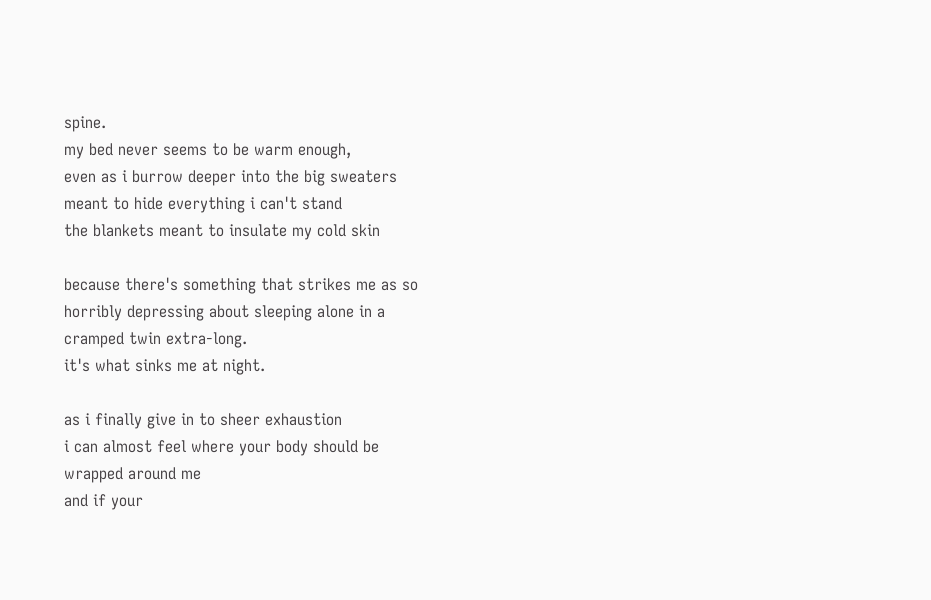spine.
my bed never seems to be warm enough,
even as i burrow deeper into the big sweaters meant to hide everything i can't stand
the blankets meant to insulate my cold skin

because there's something that strikes me as so horribly depressing about sleeping alone in a cramped twin extra-long.
it's what sinks me at night.

as i finally give in to sheer exhaustion
i can almost feel where your body should be wrapped around me
and if your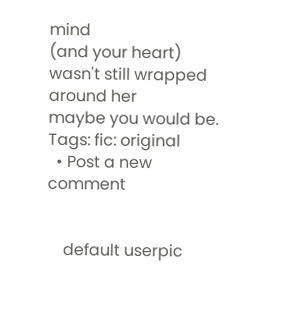mind
(and your heart)
wasn't still wrapped around her
maybe you would be.
Tags: fic: original
  • Post a new comment


    default userpic